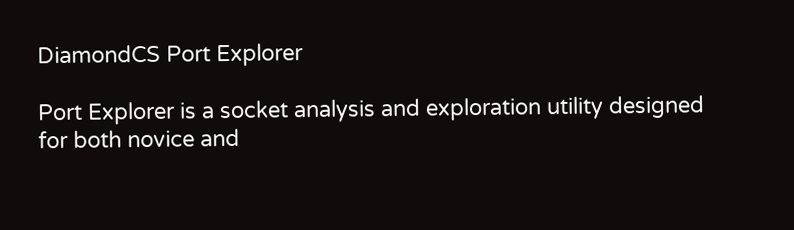DiamondCS Port Explorer

Port Explorer is a socket analysis and exploration utility designed for both novice and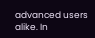advanced users alike. In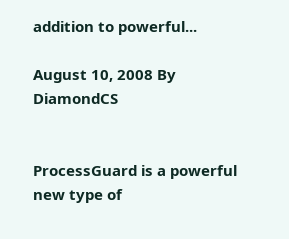addition to powerful...

August 10, 2008 By DiamondCS


ProcessGuard is a powerful new type of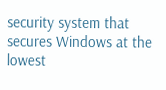security system that secures Windows at the lowest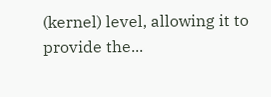(kernel) level, allowing it to provide the...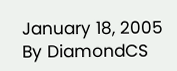January 18, 2005 By DiamondCS